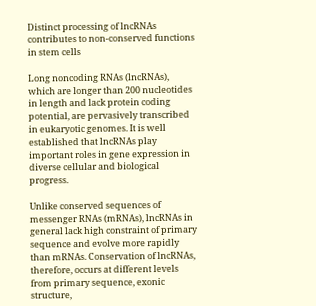Distinct processing of lncRNAs contributes to non-conserved functions in stem cells

Long noncoding RNAs (lncRNAs), which are longer than 200 nucleotides in length and lack protein coding potential, are pervasively transcribed in eukaryotic genomes. It is well established that lncRNAs play important roles in gene expression in diverse cellular and biological progress.

Unlike conserved sequences of messenger RNAs (mRNAs), lncRNAs in general lack high constraint of primary sequence and evolve more rapidly than mRNAs. Conservation of lncRNAs, therefore, occurs at different levels from primary sequence, exonic structure,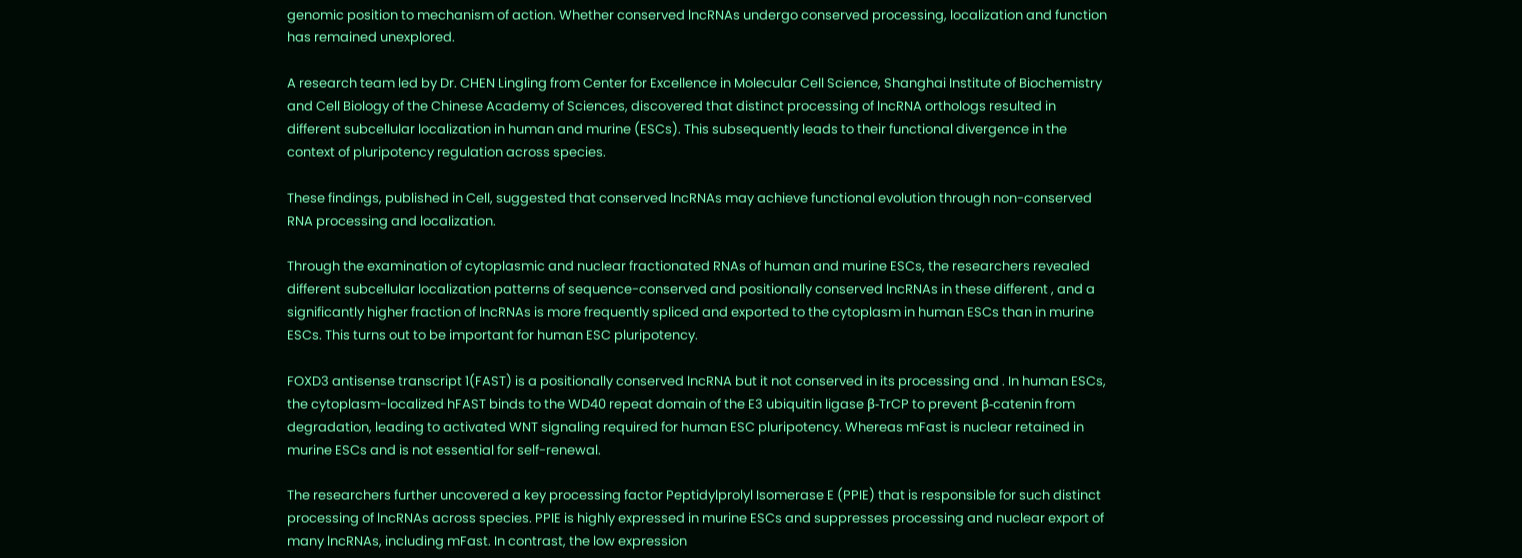genomic position to mechanism of action. Whether conserved lncRNAs undergo conserved processing, localization and function has remained unexplored.

A research team led by Dr. CHEN Lingling from Center for Excellence in Molecular Cell Science, Shanghai Institute of Biochemistry and Cell Biology of the Chinese Academy of Sciences, discovered that distinct processing of lncRNA orthologs resulted in different subcellular localization in human and murine (ESCs). This subsequently leads to their functional divergence in the context of pluripotency regulation across species.

These findings, published in Cell, suggested that conserved lncRNAs may achieve functional evolution through non-conserved RNA processing and localization.

Through the examination of cytoplasmic and nuclear fractionated RNAs of human and murine ESCs, the researchers revealed different subcellular localization patterns of sequence-conserved and positionally conserved lncRNAs in these different , and a significantly higher fraction of lncRNAs is more frequently spliced and exported to the cytoplasm in human ESCs than in murine ESCs. This turns out to be important for human ESC pluripotency.

FOXD3 antisense transcript 1(FAST) is a positionally conserved lncRNA but it not conserved in its processing and . In human ESCs, the cytoplasm-localized hFAST binds to the WD40 repeat domain of the E3 ubiquitin ligase β-TrCP to prevent β-catenin from degradation, leading to activated WNT signaling required for human ESC pluripotency. Whereas mFast is nuclear retained in murine ESCs and is not essential for self-renewal.

The researchers further uncovered a key processing factor Peptidylprolyl Isomerase E (PPIE) that is responsible for such distinct processing of lncRNAs across species. PPIE is highly expressed in murine ESCs and suppresses processing and nuclear export of many lncRNAs, including mFast. In contrast, the low expression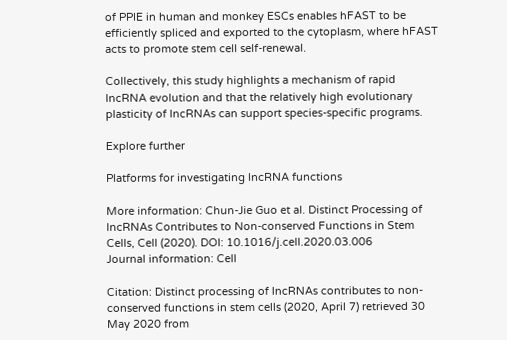of PPIE in human and monkey ESCs enables hFAST to be efficiently spliced and exported to the cytoplasm, where hFAST acts to promote stem cell self-renewal.

Collectively, this study highlights a mechanism of rapid lncRNA evolution and that the relatively high evolutionary plasticity of lncRNAs can support species-specific programs.

Explore further

Platforms for investigating lncRNA functions

More information: Chun-Jie Guo et al. Distinct Processing of lncRNAs Contributes to Non-conserved Functions in Stem Cells, Cell (2020). DOI: 10.1016/j.cell.2020.03.006
Journal information: Cell

Citation: Distinct processing of lncRNAs contributes to non-conserved functions in stem cells (2020, April 7) retrieved 30 May 2020 from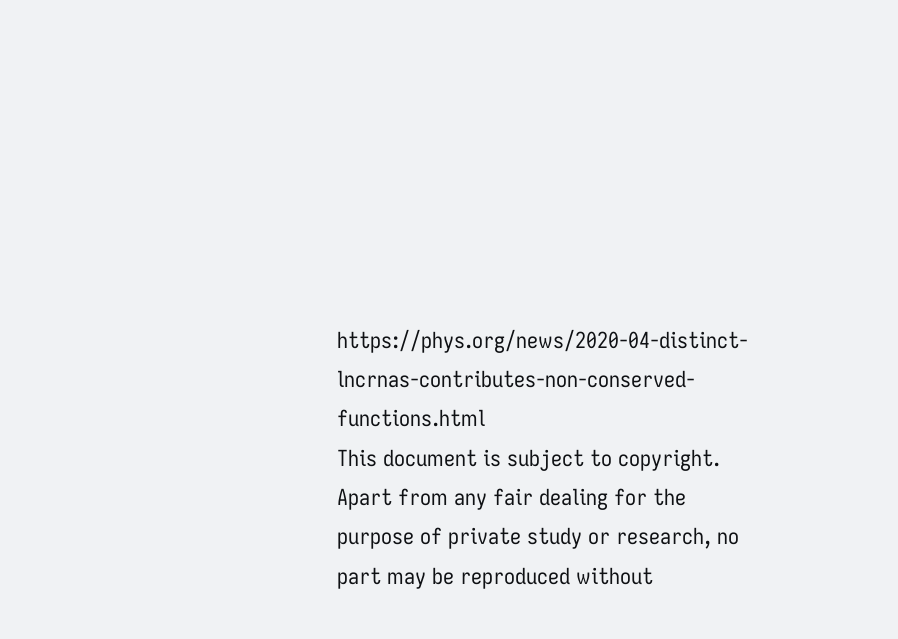https://phys.org/news/2020-04-distinct-lncrnas-contributes-non-conserved-functions.html
This document is subject to copyright. Apart from any fair dealing for the purpose of private study or research, no part may be reproduced without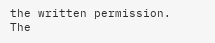the written permission. The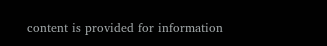content is provided for information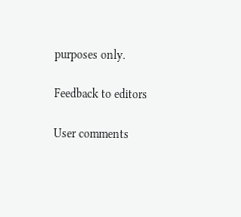purposes only.

Feedback to editors

User comments